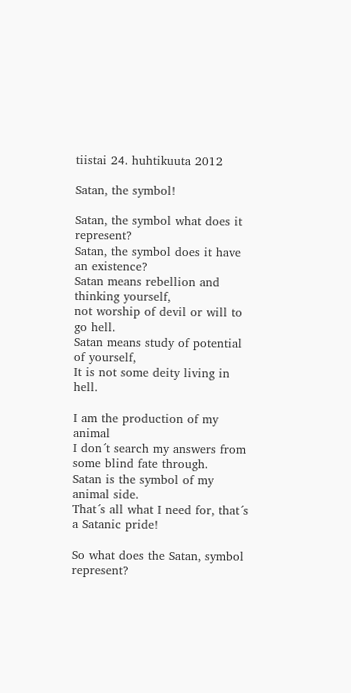tiistai 24. huhtikuuta 2012

Satan, the symbol!

Satan, the symbol what does it represent?
Satan, the symbol does it have an existence?
Satan means rebellion and thinking yourself,
not worship of devil or will to go hell.
Satan means study of potential of yourself,
It is not some deity living in hell.

I am the production of my animal
I don´t search my answers from
some blind fate through.
Satan is the symbol of my animal side.
That´s all what I need for, that´s a Satanic pride!

So what does the Satan, symbol represent?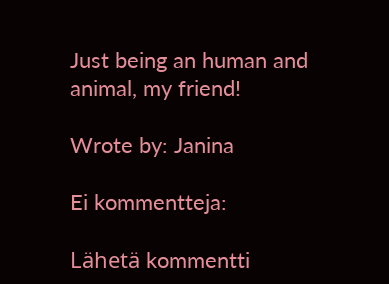Just being an human and animal, my friend!

Wrote by: Janina

Ei kommentteja:

Lähetä kommentti